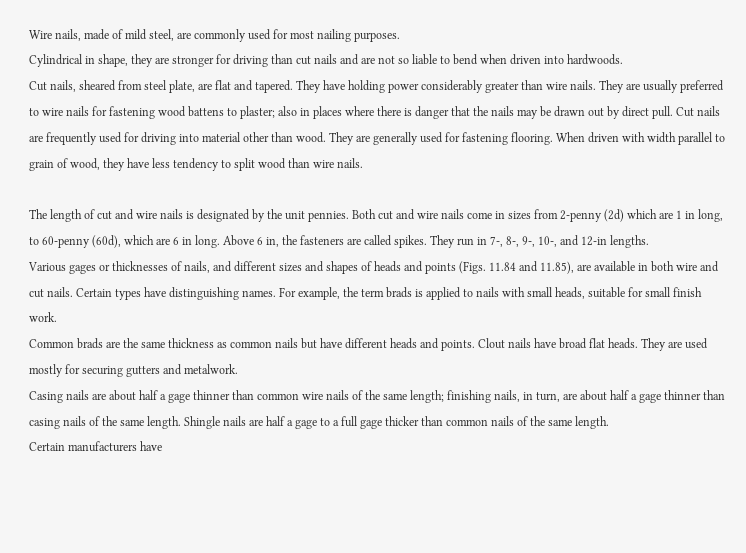Wire nails, made of mild steel, are commonly used for most nailing purposes.
Cylindrical in shape, they are stronger for driving than cut nails and are not so liable to bend when driven into hardwoods.
Cut nails, sheared from steel plate, are flat and tapered. They have holding power considerably greater than wire nails. They are usually preferred to wire nails for fastening wood battens to plaster; also in places where there is danger that the nails may be drawn out by direct pull. Cut nails are frequently used for driving into material other than wood. They are generally used for fastening flooring. When driven with width parallel to grain of wood, they have less tendency to split wood than wire nails.

The length of cut and wire nails is designated by the unit pennies. Both cut and wire nails come in sizes from 2-penny (2d) which are 1 in long, to 60-penny (60d), which are 6 in long. Above 6 in, the fasteners are called spikes. They run in 7-, 8-, 9-, 10-, and 12-in lengths.
Various gages or thicknesses of nails, and different sizes and shapes of heads and points (Figs. 11.84 and 11.85), are available in both wire and cut nails. Certain types have distinguishing names. For example, the term brads is applied to nails with small heads, suitable for small finish work.
Common brads are the same thickness as common nails but have different heads and points. Clout nails have broad flat heads. They are used mostly for securing gutters and metalwork.
Casing nails are about half a gage thinner than common wire nails of the same length; finishing nails, in turn, are about half a gage thinner than casing nails of the same length. Shingle nails are half a gage to a full gage thicker than common nails of the same length.
Certain manufacturers have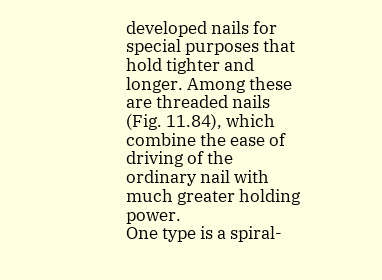developed nails for special purposes that hold tighter and longer. Among these are threaded nails (Fig. 11.84), which combine the ease of driving of the ordinary nail with much greater holding power.
One type is a spiral-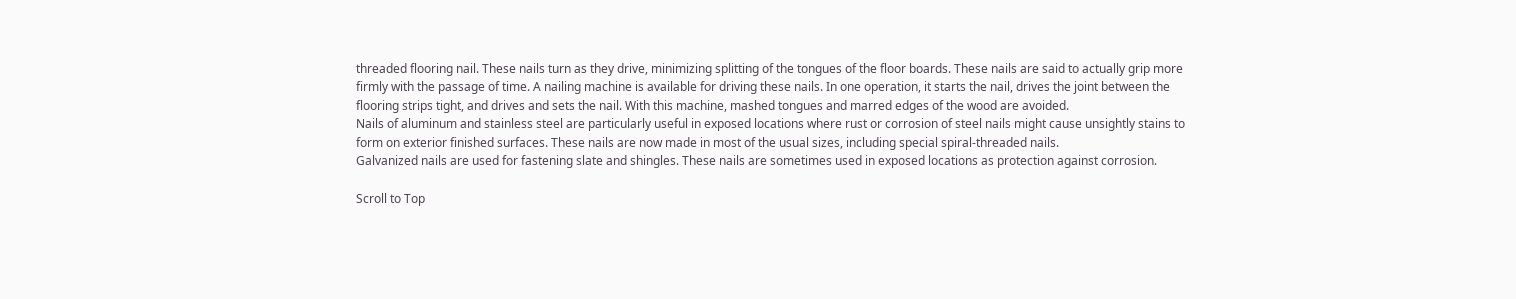threaded flooring nail. These nails turn as they drive, minimizing splitting of the tongues of the floor boards. These nails are said to actually grip more firmly with the passage of time. A nailing machine is available for driving these nails. In one operation, it starts the nail, drives the joint between the flooring strips tight, and drives and sets the nail. With this machine, mashed tongues and marred edges of the wood are avoided.
Nails of aluminum and stainless steel are particularly useful in exposed locations where rust or corrosion of steel nails might cause unsightly stains to form on exterior finished surfaces. These nails are now made in most of the usual sizes, including special spiral-threaded nails.
Galvanized nails are used for fastening slate and shingles. These nails are sometimes used in exposed locations as protection against corrosion.

Scroll to Top